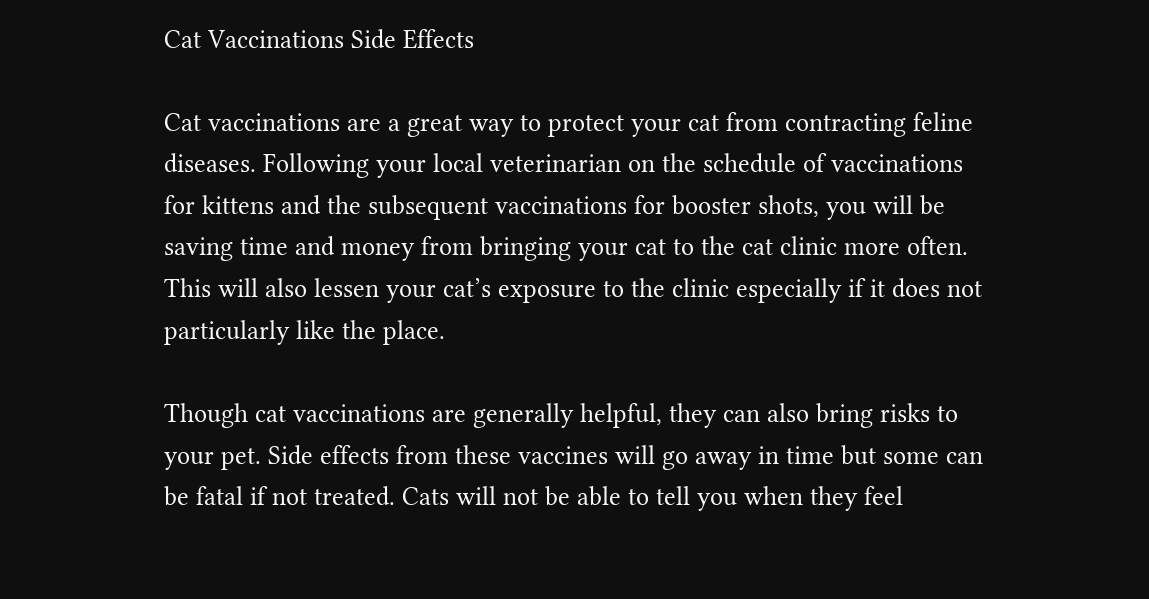Cat Vaccinations Side Effects

Cat vaccinations are a great way to protect your cat from contracting feline diseases. Following your local veterinarian on the schedule of vaccinations for kittens and the subsequent vaccinations for booster shots, you will be saving time and money from bringing your cat to the cat clinic more often. This will also lessen your cat’s exposure to the clinic especially if it does not particularly like the place.

Though cat vaccinations are generally helpful, they can also bring risks to your pet. Side effects from these vaccines will go away in time but some can be fatal if not treated. Cats will not be able to tell you when they feel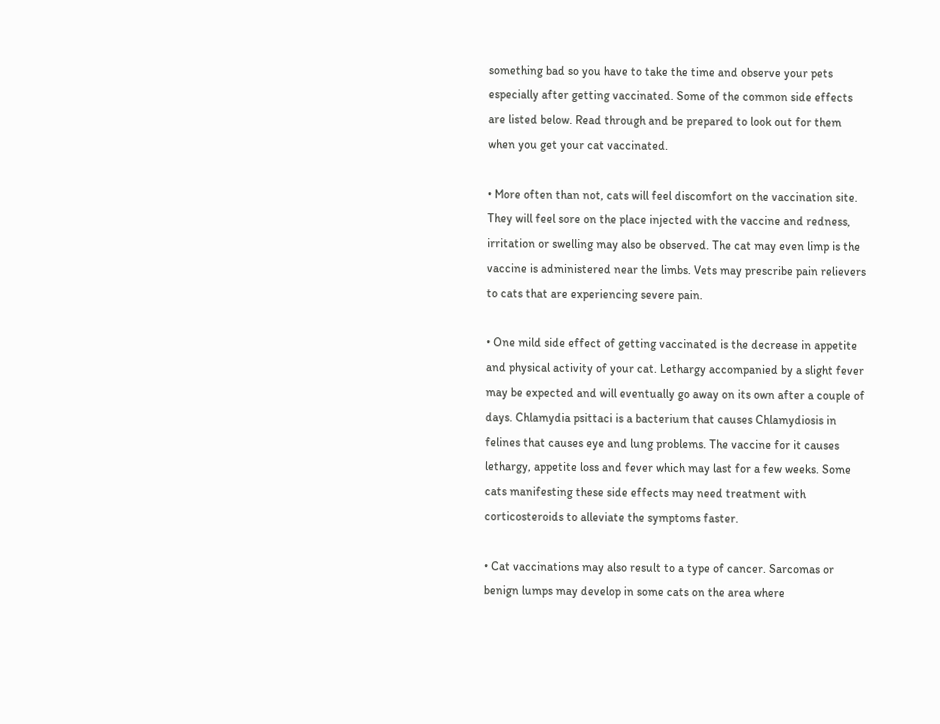something bad so you have to take the time and observe your pets especially after getting vaccinated. Some of the common side effects are listed below. Read through and be prepared to look out for them when you get your cat vaccinated.

• More often than not, cats will feel discomfort on the vaccination site. They will feel sore on the place injected with the vaccine and redness, irritation or swelling may also be observed. The cat may even limp is the vaccine is administered near the limbs. Vets may prescribe pain relievers to cats that are experiencing severe pain.

• One mild side effect of getting vaccinated is the decrease in appetite and physical activity of your cat. Lethargy accompanied by a slight fever may be expected and will eventually go away on its own after a couple of days. Chlamydia psittaci is a bacterium that causes Chlamydiosis in felines that causes eye and lung problems. The vaccine for it causes lethargy, appetite loss and fever which may last for a few weeks. Some cats manifesting these side effects may need treatment with corticosteroids to alleviate the symptoms faster.

• Cat vaccinations may also result to a type of cancer. Sarcomas or benign lumps may develop in some cats on the area where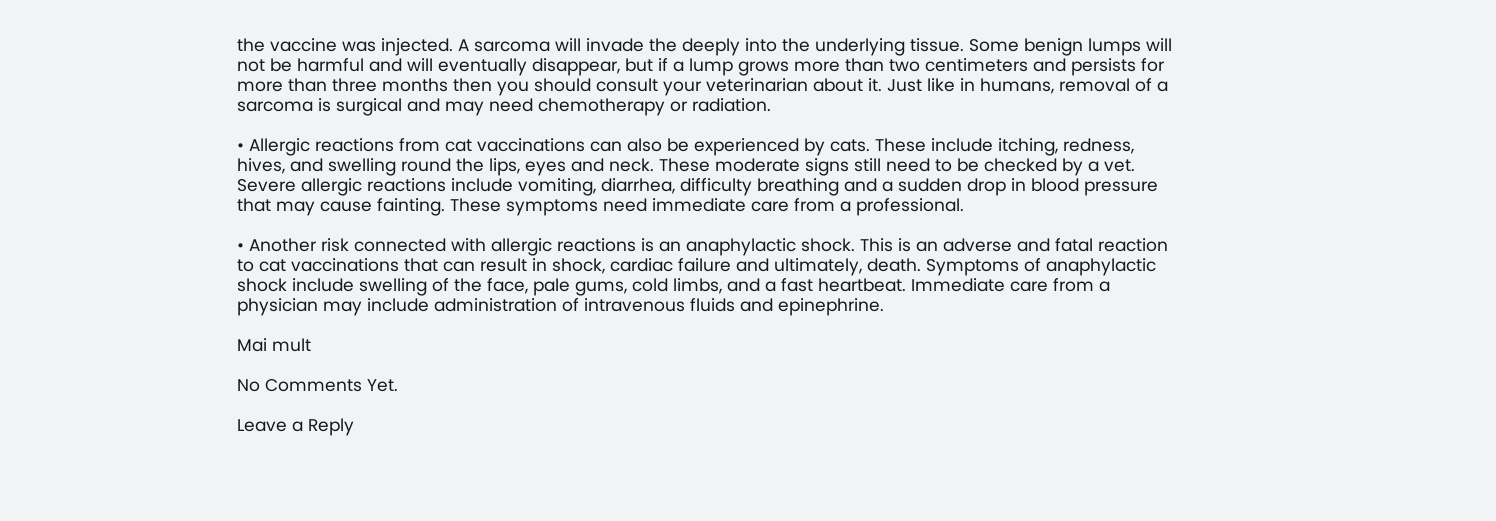the vaccine was injected. A sarcoma will invade the deeply into the underlying tissue. Some benign lumps will not be harmful and will eventually disappear, but if a lump grows more than two centimeters and persists for more than three months then you should consult your veterinarian about it. Just like in humans, removal of a sarcoma is surgical and may need chemotherapy or radiation.

• Allergic reactions from cat vaccinations can also be experienced by cats. These include itching, redness, hives, and swelling round the lips, eyes and neck. These moderate signs still need to be checked by a vet. Severe allergic reactions include vomiting, diarrhea, difficulty breathing and a sudden drop in blood pressure that may cause fainting. These symptoms need immediate care from a professional.

• Another risk connected with allergic reactions is an anaphylactic shock. This is an adverse and fatal reaction to cat vaccinations that can result in shock, cardiac failure and ultimately, death. Symptoms of anaphylactic shock include swelling of the face, pale gums, cold limbs, and a fast heartbeat. Immediate care from a physician may include administration of intravenous fluids and epinephrine.

Mai mult

No Comments Yet.

Leave a Reply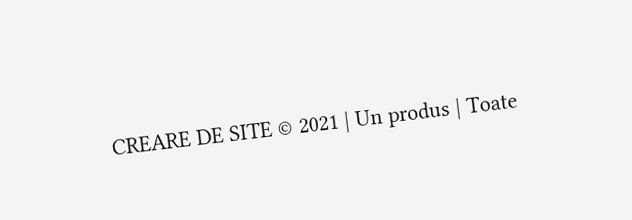CREARE DE SITE © 2021 | Un produs | Toate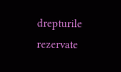drepturile rezervate